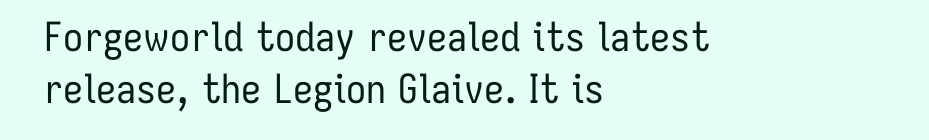Forgeworld today revealed its latest release, the Legion Glaive. It is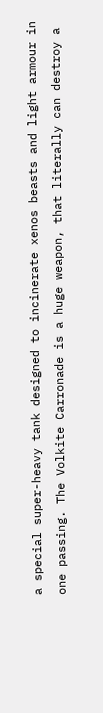a special super-heavy tank designed to incinerate xenos beasts and light armour in one passing. The Volkite Carronade is a huge weapon, that literally can destroy a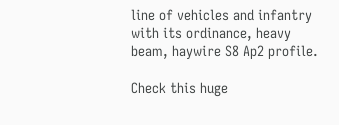line of vehicles and infantry with its ordinance, heavy beam, haywire S8 Ap2 profile.

Check this huge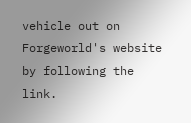vehicle out on Forgeworld's website by following the link.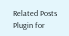Related Posts Plugin for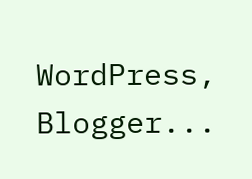WordPress, Blogger...